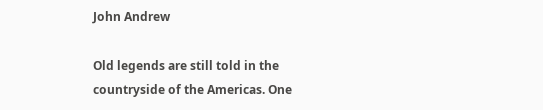John Andrew

Old legends are still told in the countryside of the Americas. One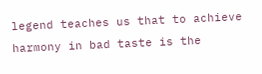legend teaches us that to achieve harmony in bad taste is the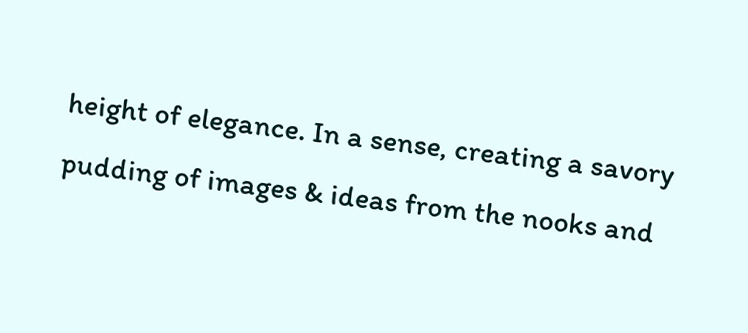height of elegance. In a sense, creating a savory pudding of images & ideas from the nooks and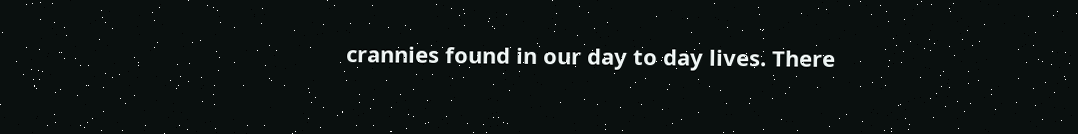crannies found in our day to day lives. There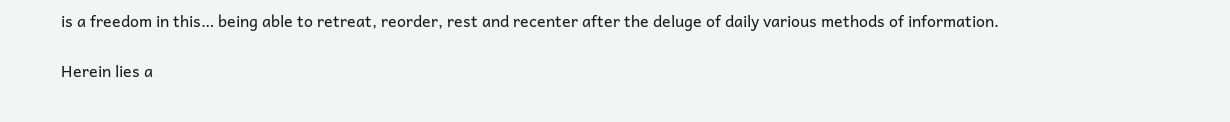is a freedom in this… being able to retreat, reorder, rest and recenter after the deluge of daily various methods of information.

Herein lies a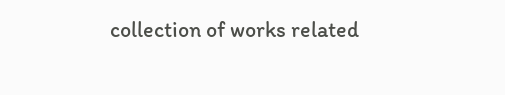collection of works related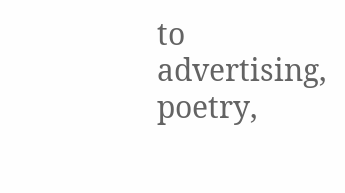to advertising, poetry,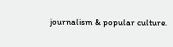journalism & popular culture.